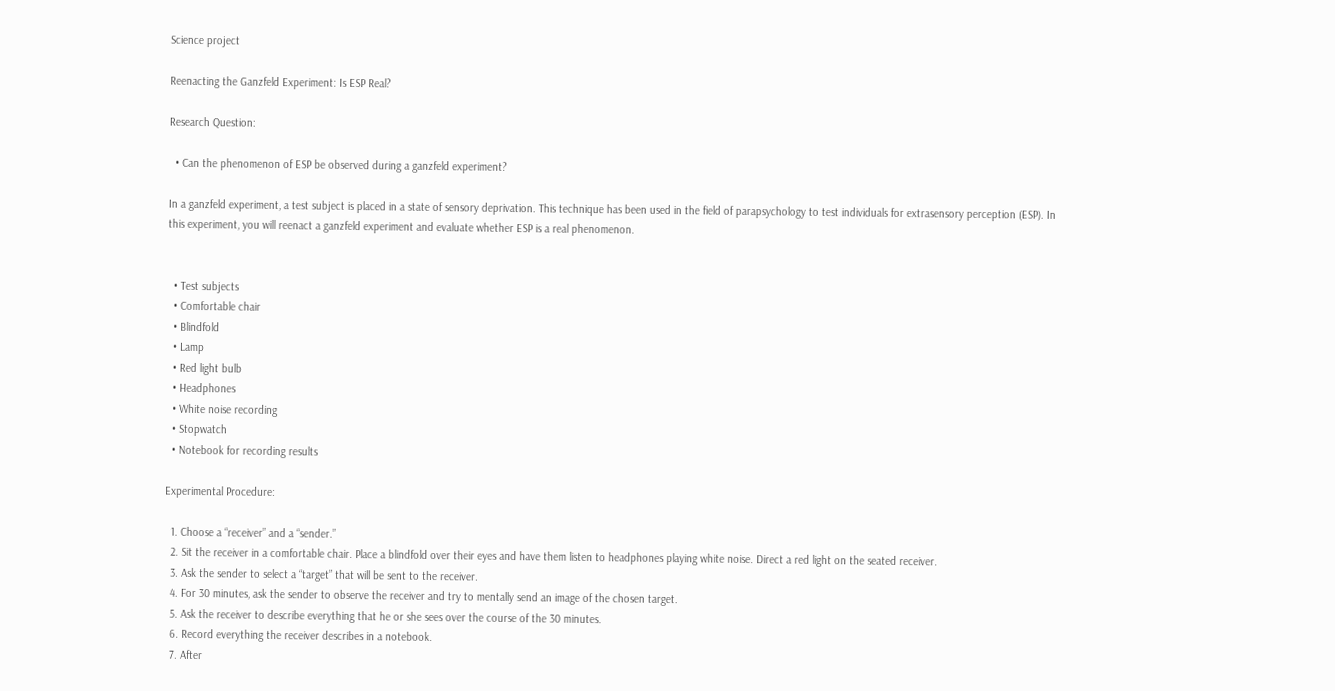Science project

Reenacting the Ganzfeld Experiment: Is ESP Real?

Research Question:

  • Can the phenomenon of ESP be observed during a ganzfeld experiment?

In a ganzfeld experiment, a test subject is placed in a state of sensory deprivation. This technique has been used in the field of parapsychology to test individuals for extrasensory perception (ESP). In this experiment, you will reenact a ganzfeld experiment and evaluate whether ESP is a real phenomenon.


  • Test subjects
  • Comfortable chair
  • Blindfold
  • Lamp
  • Red light bulb
  • Headphones
  • White noise recording
  • Stopwatch
  • Notebook for recording results

Experimental Procedure:

  1. Choose a “receiver” and a “sender.”
  2. Sit the receiver in a comfortable chair. Place a blindfold over their eyes and have them listen to headphones playing white noise. Direct a red light on the seated receiver.
  3. Ask the sender to select a “target” that will be sent to the receiver.
  4. For 30 minutes, ask the sender to observe the receiver and try to mentally send an image of the chosen target.
  5. Ask the receiver to describe everything that he or she sees over the course of the 30 minutes.
  6. Record everything the receiver describes in a notebook.
  7. After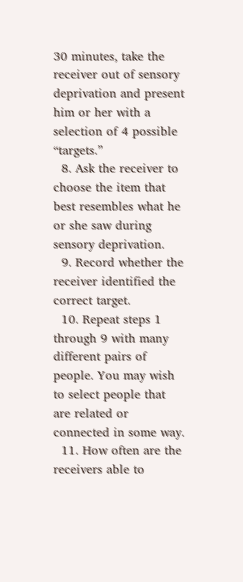30 minutes, take the receiver out of sensory deprivation and present him or her with a selection of 4 possible “targets.”
  8. Ask the receiver to choose the item that best resembles what he or she saw during sensory deprivation.
  9. Record whether the receiver identified the correct target.
  10. Repeat steps 1 through 9 with many different pairs of people. You may wish to select people that are related or connected in some way.
  11. How often are the receivers able to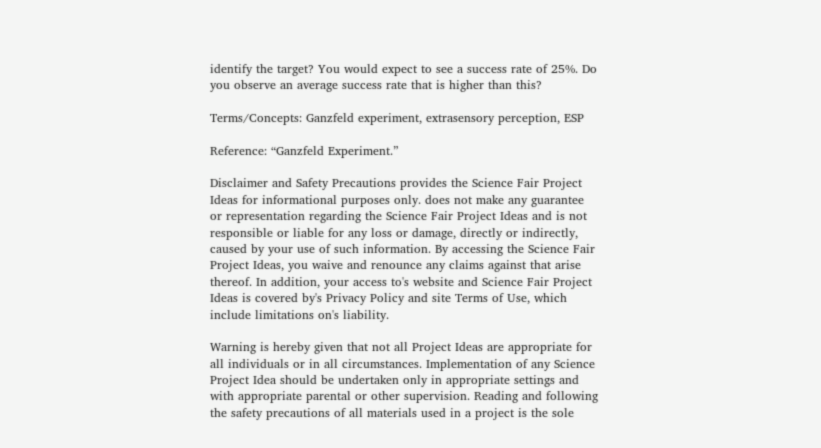identify the target? You would expect to see a success rate of 25%. Do you observe an average success rate that is higher than this?

Terms/Concepts: Ganzfeld experiment, extrasensory perception, ESP

Reference: “Ganzfeld Experiment.”

Disclaimer and Safety Precautions provides the Science Fair Project Ideas for informational purposes only. does not make any guarantee or representation regarding the Science Fair Project Ideas and is not responsible or liable for any loss or damage, directly or indirectly, caused by your use of such information. By accessing the Science Fair Project Ideas, you waive and renounce any claims against that arise thereof. In addition, your access to's website and Science Fair Project Ideas is covered by's Privacy Policy and site Terms of Use, which include limitations on's liability.

Warning is hereby given that not all Project Ideas are appropriate for all individuals or in all circumstances. Implementation of any Science Project Idea should be undertaken only in appropriate settings and with appropriate parental or other supervision. Reading and following the safety precautions of all materials used in a project is the sole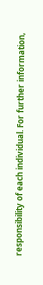responsibility of each individual. For further information,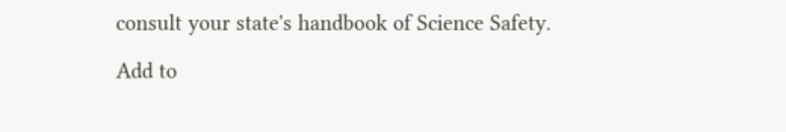consult your state's handbook of Science Safety.

Add to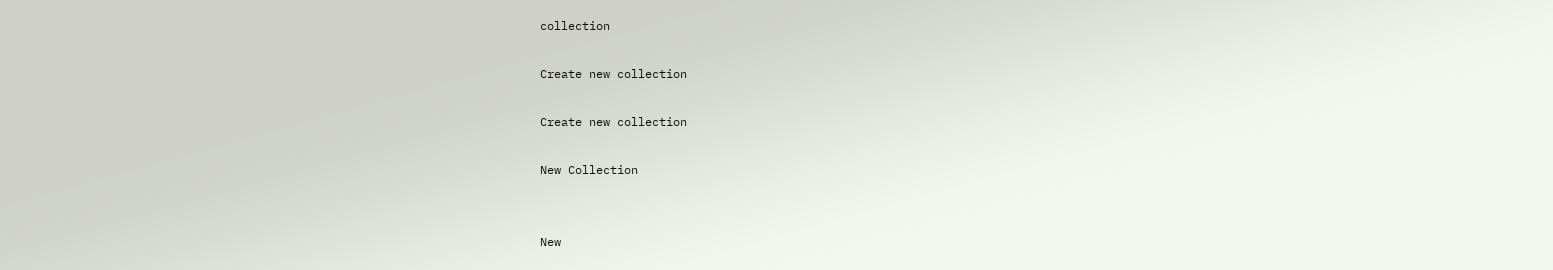collection

Create new collection

Create new collection

New Collection


New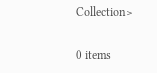Collection>

0 items